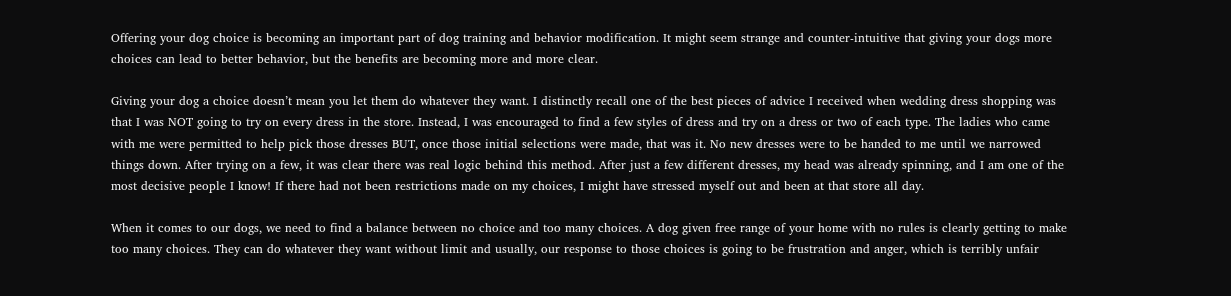Offering your dog choice is becoming an important part of dog training and behavior modification. It might seem strange and counter-intuitive that giving your dogs more choices can lead to better behavior, but the benefits are becoming more and more clear.

Giving your dog a choice doesn’t mean you let them do whatever they want. I distinctly recall one of the best pieces of advice I received when wedding dress shopping was that I was NOT going to try on every dress in the store. Instead, I was encouraged to find a few styles of dress and try on a dress or two of each type. The ladies who came with me were permitted to help pick those dresses BUT, once those initial selections were made, that was it. No new dresses were to be handed to me until we narrowed things down. After trying on a few, it was clear there was real logic behind this method. After just a few different dresses, my head was already spinning, and I am one of the most decisive people I know! If there had not been restrictions made on my choices, I might have stressed myself out and been at that store all day.

When it comes to our dogs, we need to find a balance between no choice and too many choices. A dog given free range of your home with no rules is clearly getting to make too many choices. They can do whatever they want without limit and usually, our response to those choices is going to be frustration and anger, which is terribly unfair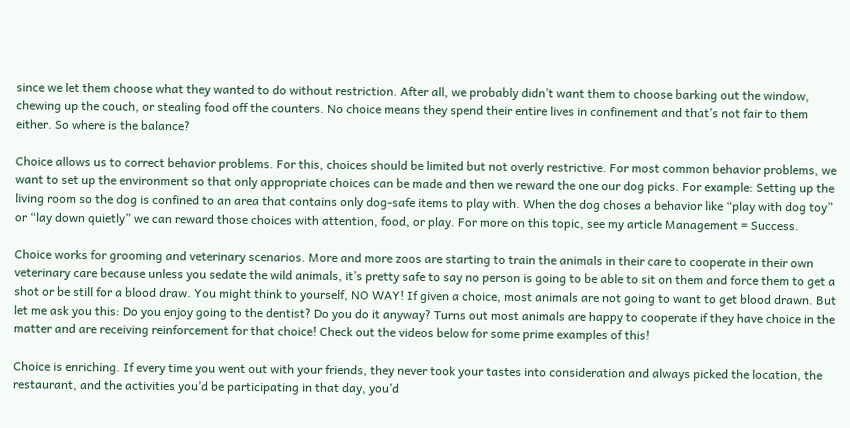since we let them choose what they wanted to do without restriction. After all, we probably didn’t want them to choose barking out the window, chewing up the couch, or stealing food off the counters. No choice means they spend their entire lives in confinement and that’s not fair to them either. So where is the balance?

Choice allows us to correct behavior problems. For this, choices should be limited but not overly restrictive. For most common behavior problems, we want to set up the environment so that only appropriate choices can be made and then we reward the one our dog picks. For example: Setting up the living room so the dog is confined to an area that contains only dog-safe items to play with. When the dog choses a behavior like “play with dog toy” or “lay down quietly” we can reward those choices with attention, food, or play. For more on this topic, see my article Management = Success.

Choice works for grooming and veterinary scenarios. More and more zoos are starting to train the animals in their care to cooperate in their own veterinary care because unless you sedate the wild animals, it’s pretty safe to say no person is going to be able to sit on them and force them to get a shot or be still for a blood draw. You might think to yourself, NO WAY! If given a choice, most animals are not going to want to get blood drawn. But let me ask you this: Do you enjoy going to the dentist? Do you do it anyway? Turns out most animals are happy to cooperate if they have choice in the matter and are receiving reinforcement for that choice! Check out the videos below for some prime examples of this!

Choice is enriching. If every time you went out with your friends, they never took your tastes into consideration and always picked the location, the restaurant, and the activities you’d be participating in that day, you’d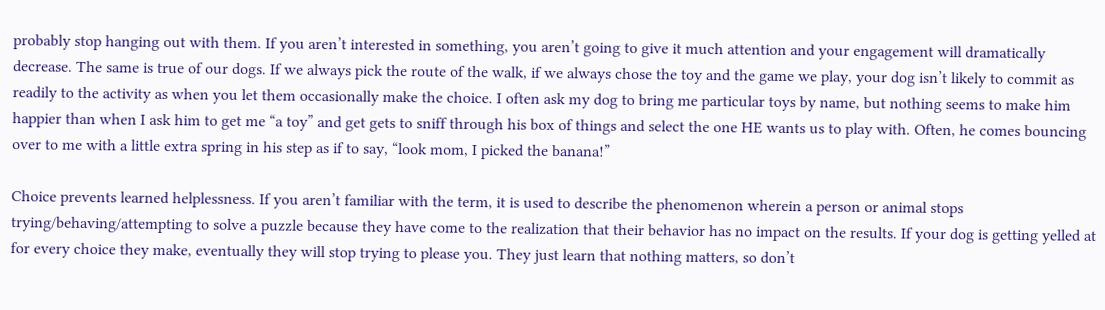probably stop hanging out with them. If you aren’t interested in something, you aren’t going to give it much attention and your engagement will dramatically decrease. The same is true of our dogs. If we always pick the route of the walk, if we always chose the toy and the game we play, your dog isn’t likely to commit as readily to the activity as when you let them occasionally make the choice. I often ask my dog to bring me particular toys by name, but nothing seems to make him happier than when I ask him to get me “a toy” and get gets to sniff through his box of things and select the one HE wants us to play with. Often, he comes bouncing over to me with a little extra spring in his step as if to say, “look mom, I picked the banana!”

Choice prevents learned helplessness. If you aren’t familiar with the term, it is used to describe the phenomenon wherein a person or animal stops trying/behaving/attempting to solve a puzzle because they have come to the realization that their behavior has no impact on the results. If your dog is getting yelled at for every choice they make, eventually they will stop trying to please you. They just learn that nothing matters, so don’t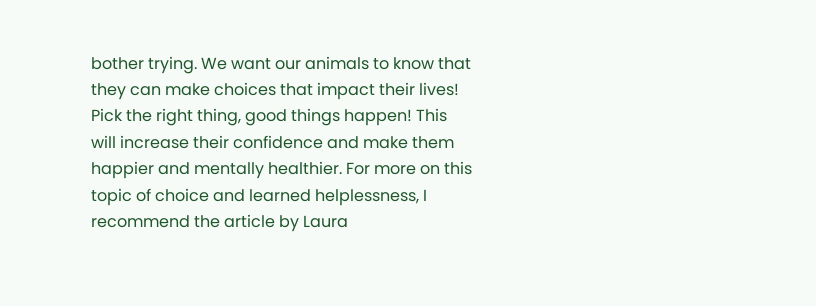bother trying. We want our animals to know that they can make choices that impact their lives! Pick the right thing, good things happen! This will increase their confidence and make them happier and mentally healthier. For more on this topic of choice and learned helplessness, I recommend the article by Laura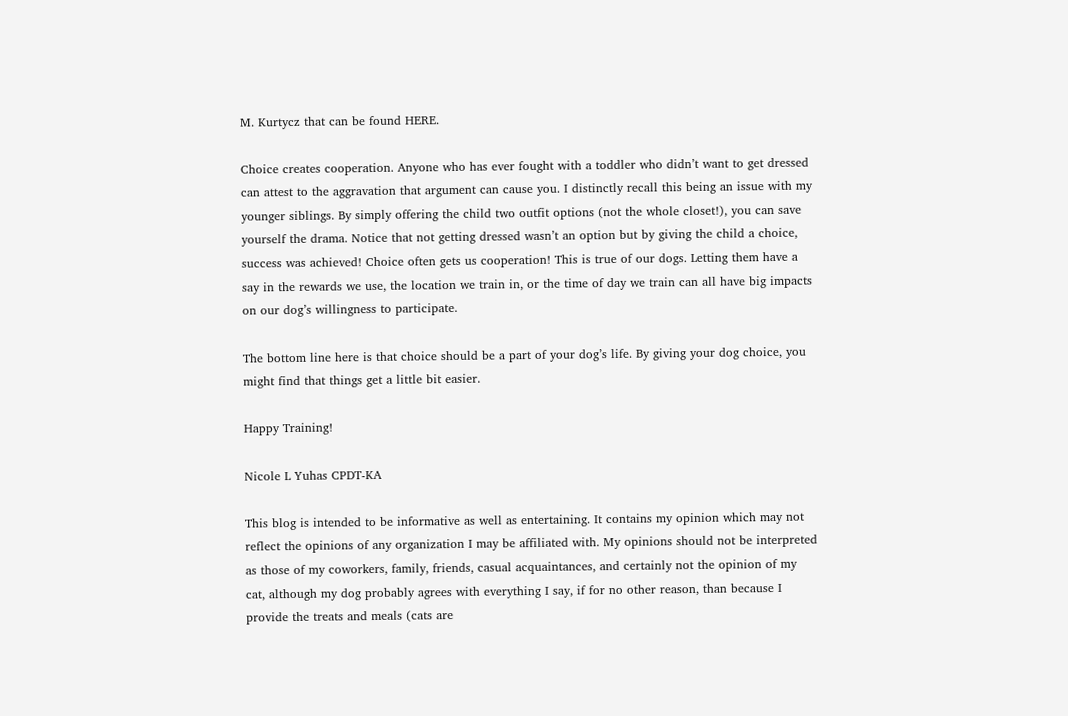M. Kurtycz that can be found HERE.

Choice creates cooperation. Anyone who has ever fought with a toddler who didn’t want to get dressed can attest to the aggravation that argument can cause you. I distinctly recall this being an issue with my younger siblings. By simply offering the child two outfit options (not the whole closet!), you can save yourself the drama. Notice that not getting dressed wasn’t an option but by giving the child a choice, success was achieved! Choice often gets us cooperation! This is true of our dogs. Letting them have a say in the rewards we use, the location we train in, or the time of day we train can all have big impacts on our dog’s willingness to participate.

The bottom line here is that choice should be a part of your dog’s life. By giving your dog choice, you might find that things get a little bit easier.

Happy Training!

Nicole L Yuhas CPDT-KA

This blog is intended to be informative as well as entertaining. It contains my opinion which may not reflect the opinions of any organization I may be affiliated with. My opinions should not be interpreted as those of my coworkers, family, friends, casual acquaintances, and certainly not the opinion of my cat, although my dog probably agrees with everything I say, if for no other reason, than because I provide the treats and meals (cats are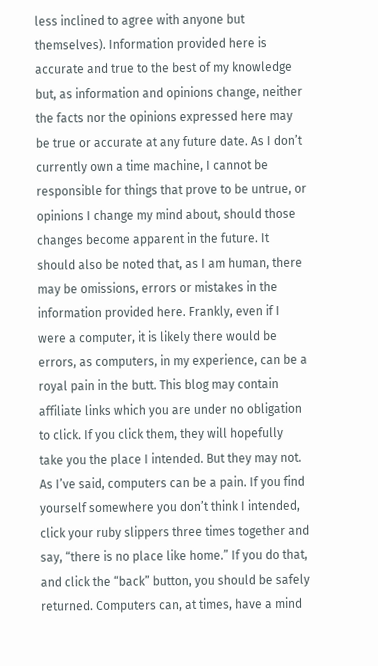less inclined to agree with anyone but themselves). Information provided here is accurate and true to the best of my knowledge but, as information and opinions change, neither the facts nor the opinions expressed here may be true or accurate at any future date. As I don’t currently own a time machine, I cannot be responsible for things that prove to be untrue, or opinions I change my mind about, should those changes become apparent in the future. It should also be noted that, as I am human, there may be omissions, errors or mistakes in the information provided here. Frankly, even if I were a computer, it is likely there would be errors, as computers, in my experience, can be a royal pain in the butt. This blog may contain affiliate links which you are under no obligation to click. If you click them, they will hopefully take you the place I intended. But they may not. As I’ve said, computers can be a pain. If you find yourself somewhere you don’t think I intended, click your ruby slippers three times together and say, “there is no place like home.” If you do that, and click the “back” button, you should be safely returned. Computers can, at times, have a mind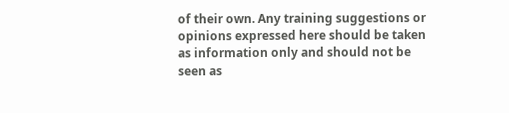of their own. Any training suggestions or opinions expressed here should be taken as information only and should not be seen as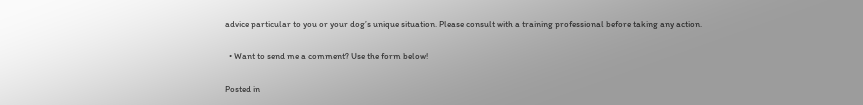advice particular to you or your dog’s unique situation. Please consult with a training professional before taking any action.

  • Want to send me a comment? Use the form below!

Posted in